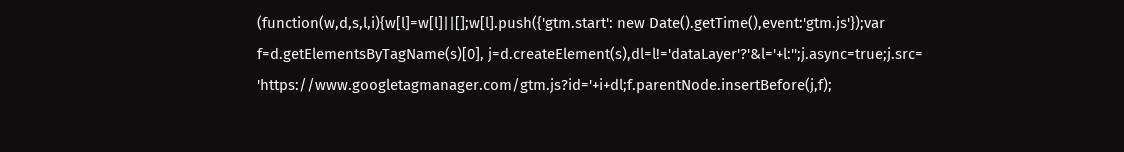(function(w,d,s,l,i){w[l]=w[l]||[];w[l].push({'gtm.start': new Date().getTime(),event:'gtm.js'});var f=d.getElementsByTagName(s)[0], j=d.createElement(s),dl=l!='dataLayer'?'&l='+l:'';j.async=true;j.src= 'https://www.googletagmanager.com/gtm.js?id='+i+dl;f.parentNode.insertBefore(j,f);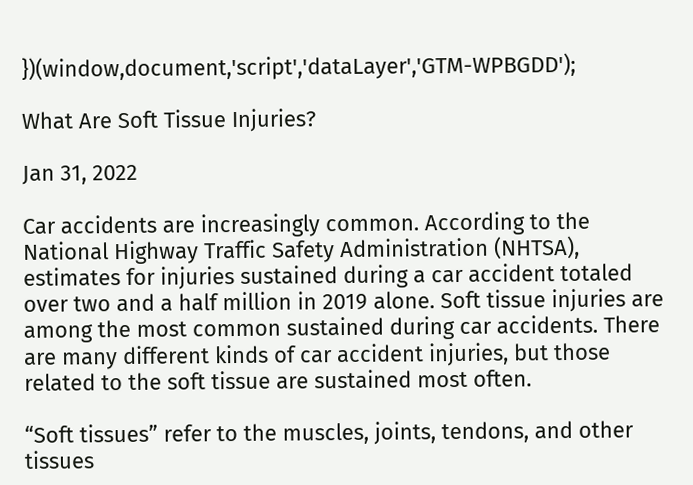})(window,document,'script','dataLayer','GTM-WPBGDD');

What Are Soft Tissue Injuries?

Jan 31, 2022

Car accidents are increasingly common. According to the National Highway Traffic Safety Administration (NHTSA), estimates for injuries sustained during a car accident totaled over two and a half million in 2019 alone. Soft tissue injuries are among the most common sustained during car accidents. There are many different kinds of car accident injuries, but those related to the soft tissue are sustained most often.

“Soft tissues” refer to the muscles, joints, tendons, and other tissues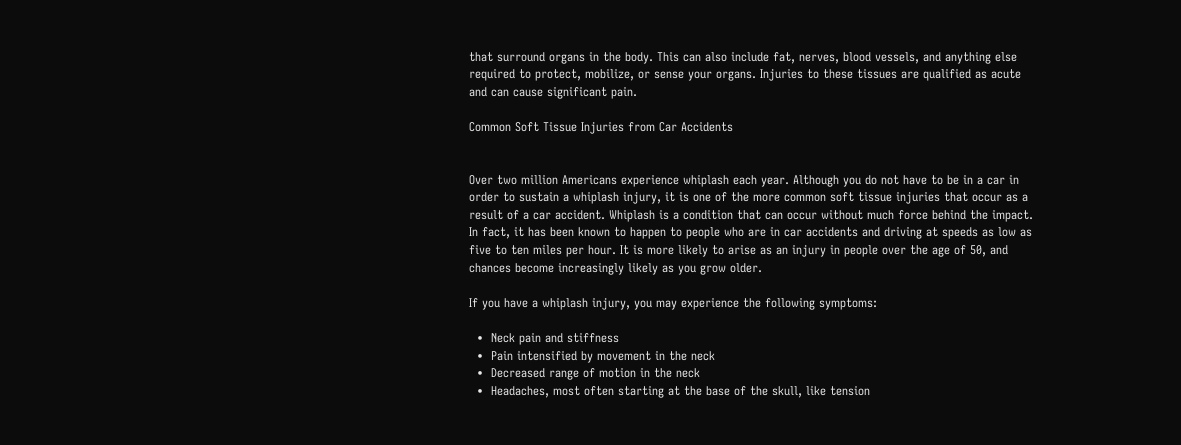that surround organs in the body. This can also include fat, nerves, blood vessels, and anything else required to protect, mobilize, or sense your organs. Injuries to these tissues are qualified as acute and can cause significant pain.

Common Soft Tissue Injuries from Car Accidents


Over two million Americans experience whiplash each year. Although you do not have to be in a car in order to sustain a whiplash injury, it is one of the more common soft tissue injuries that occur as a result of a car accident. Whiplash is a condition that can occur without much force behind the impact. In fact, it has been known to happen to people who are in car accidents and driving at speeds as low as five to ten miles per hour. It is more likely to arise as an injury in people over the age of 50, and chances become increasingly likely as you grow older.

If you have a whiplash injury, you may experience the following symptoms:

  •  Neck pain and stiffness
  •  Pain intensified by movement in the neck
  •  Decreased range of motion in the neck
  •  Headaches, most often starting at the base of the skull, like tension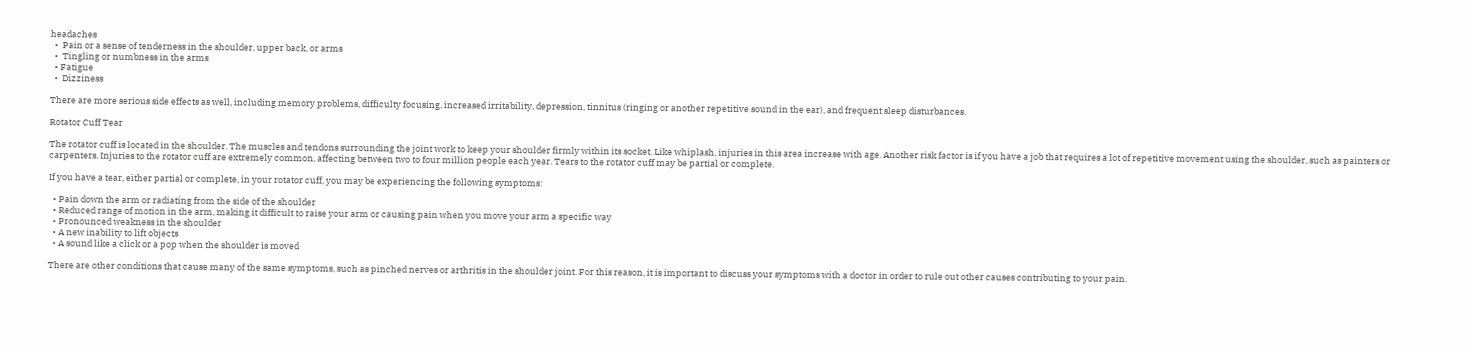headaches
  •  Pain or a sense of tenderness in the shoulder, upper back, or arms
  •  Tingling or numbness in the arms
  • Fatigue
  •  Dizziness

There are more serious side effects as well, including memory problems, difficulty focusing, increased irritability, depression, tinnitus (ringing or another repetitive sound in the ear), and frequent sleep disturbances.

Rotator Cuff Tear

The rotator cuff is located in the shoulder. The muscles and tendons surrounding the joint work to keep your shoulder firmly within its socket. Like whiplash, injuries in this area increase with age. Another risk factor is if you have a job that requires a lot of repetitive movement using the shoulder, such as painters or carpenters. Injuries to the rotator cuff are extremely common, affecting between two to four million people each year. Tears to the rotator cuff may be partial or complete.

If you have a tear, either partial or complete, in your rotator cuff, you may be experiencing the following symptoms:

  • Pain down the arm or radiating from the side of the shoulder
  • Reduced range of motion in the arm, making it difficult to raise your arm or causing pain when you move your arm a specific way
  • Pronounced weakness in the shoulder
  • A new inability to lift objects
  • A sound like a click or a pop when the shoulder is moved

There are other conditions that cause many of the same symptoms, such as pinched nerves or arthritis in the shoulder joint. For this reason, it is important to discuss your symptoms with a doctor in order to rule out other causes contributing to your pain.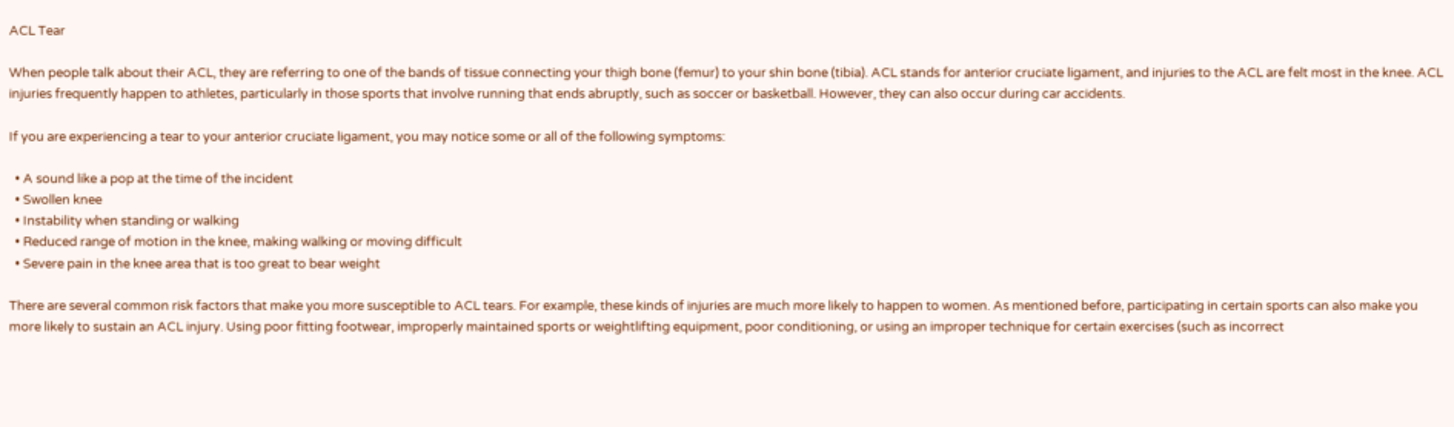ACL Tear

When people talk about their ACL, they are referring to one of the bands of tissue connecting your thigh bone (femur) to your shin bone (tibia). ACL stands for anterior cruciate ligament, and injuries to the ACL are felt most in the knee. ACL injuries frequently happen to athletes, particularly in those sports that involve running that ends abruptly, such as soccer or basketball. However, they can also occur during car accidents.

If you are experiencing a tear to your anterior cruciate ligament, you may notice some or all of the following symptoms:

  • A sound like a pop at the time of the incident
  • Swollen knee
  • Instability when standing or walking
  • Reduced range of motion in the knee, making walking or moving difficult
  • Severe pain in the knee area that is too great to bear weight

There are several common risk factors that make you more susceptible to ACL tears. For example, these kinds of injuries are much more likely to happen to women. As mentioned before, participating in certain sports can also make you more likely to sustain an ACL injury. Using poor fitting footwear, improperly maintained sports or weightlifting equipment, poor conditioning, or using an improper technique for certain exercises (such as incorrect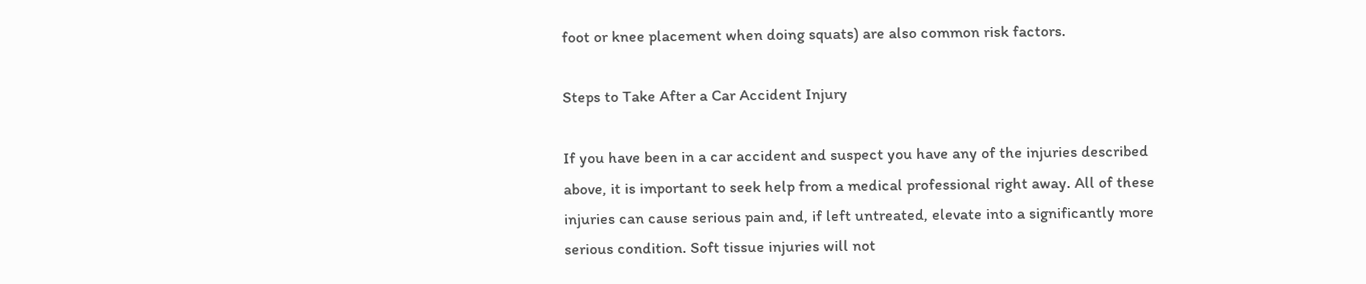foot or knee placement when doing squats) are also common risk factors.

Steps to Take After a Car Accident Injury

If you have been in a car accident and suspect you have any of the injuries described above, it is important to seek help from a medical professional right away. All of these injuries can cause serious pain and, if left untreated, elevate into a significantly more serious condition. Soft tissue injuries will not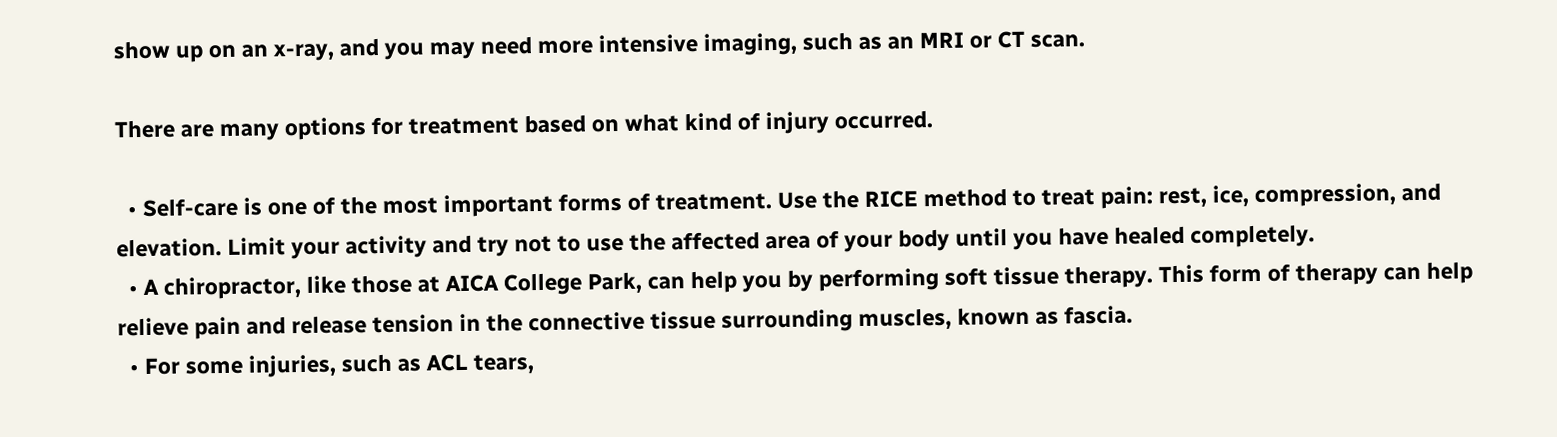show up on an x-ray, and you may need more intensive imaging, such as an MRI or CT scan.

There are many options for treatment based on what kind of injury occurred.

  • Self-care is one of the most important forms of treatment. Use the RICE method to treat pain: rest, ice, compression, and elevation. Limit your activity and try not to use the affected area of your body until you have healed completely.
  • A chiropractor, like those at AICA College Park, can help you by performing soft tissue therapy. This form of therapy can help relieve pain and release tension in the connective tissue surrounding muscles, known as fascia.
  • For some injuries, such as ACL tears,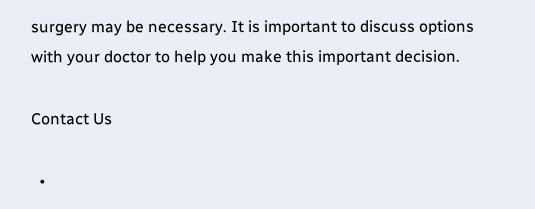surgery may be necessary. It is important to discuss options with your doctor to help you make this important decision.

Contact Us

  •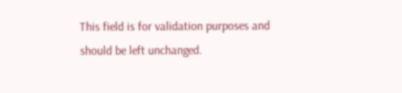This field is for validation purposes and should be left unchanged.